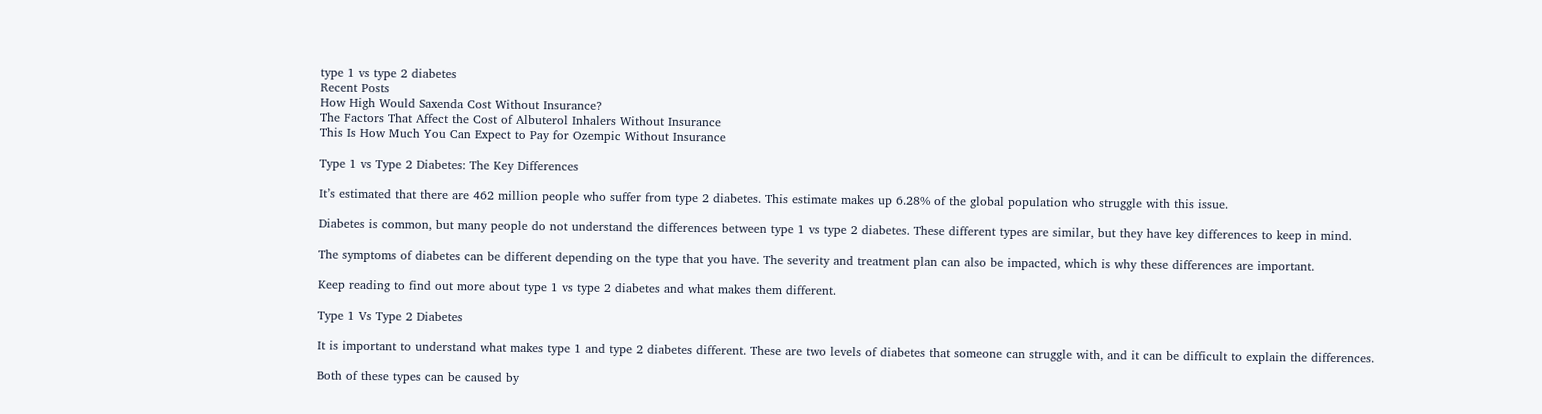type 1 vs type 2 diabetes
Recent Posts
How High Would Saxenda Cost Without Insurance?
The Factors That Affect the Cost of Albuterol Inhalers Without Insurance
This Is How Much You Can Expect to Pay for Ozempic Without Insurance

Type 1 vs Type 2 Diabetes: The Key Differences

It’s estimated that there are 462 million people who suffer from type 2 diabetes. This estimate makes up 6.28% of the global population who struggle with this issue.

Diabetes is common, but many people do not understand the differences between type 1 vs type 2 diabetes. These different types are similar, but they have key differences to keep in mind.

The symptoms of diabetes can be different depending on the type that you have. The severity and treatment plan can also be impacted, which is why these differences are important.

Keep reading to find out more about type 1 vs type 2 diabetes and what makes them different.

Type 1 Vs Type 2 Diabetes

It is important to understand what makes type 1 and type 2 diabetes different. These are two levels of diabetes that someone can struggle with, and it can be difficult to explain the differences.

Both of these types can be caused by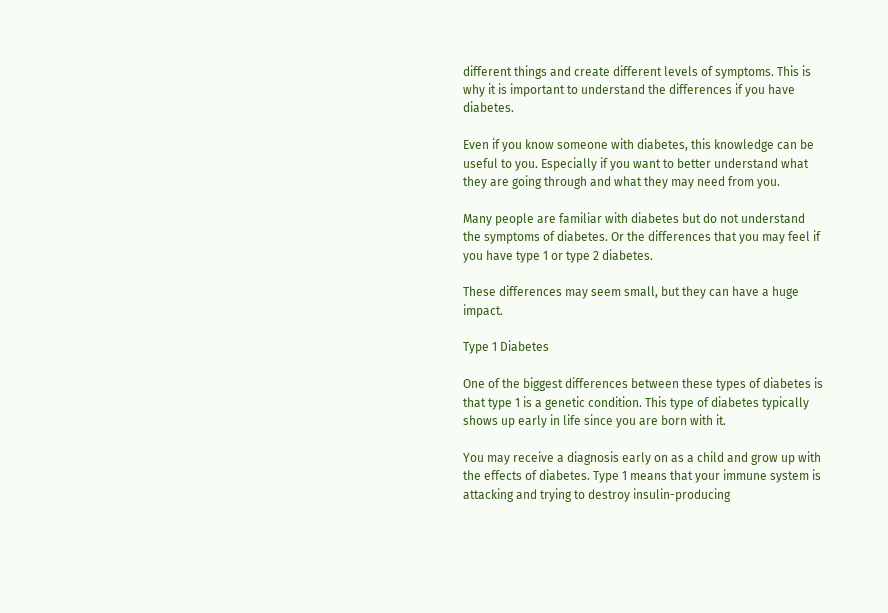different things and create different levels of symptoms. This is why it is important to understand the differences if you have diabetes.

Even if you know someone with diabetes, this knowledge can be useful to you. Especially if you want to better understand what they are going through and what they may need from you.

Many people are familiar with diabetes but do not understand the symptoms of diabetes. Or the differences that you may feel if you have type 1 or type 2 diabetes.

These differences may seem small, but they can have a huge impact.

Type 1 Diabetes

One of the biggest differences between these types of diabetes is that type 1 is a genetic condition. This type of diabetes typically shows up early in life since you are born with it.

You may receive a diagnosis early on as a child and grow up with the effects of diabetes. Type 1 means that your immune system is attacking and trying to destroy insulin-producing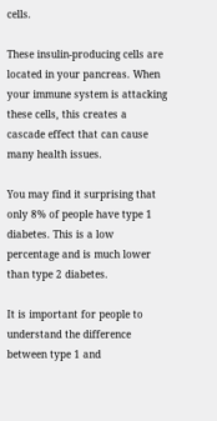cells.

These insulin-producing cells are located in your pancreas. When your immune system is attacking these cells, this creates a cascade effect that can cause many health issues.

You may find it surprising that only 8% of people have type 1 diabetes. This is a low percentage and is much lower than type 2 diabetes.

It is important for people to understand the difference between type 1 and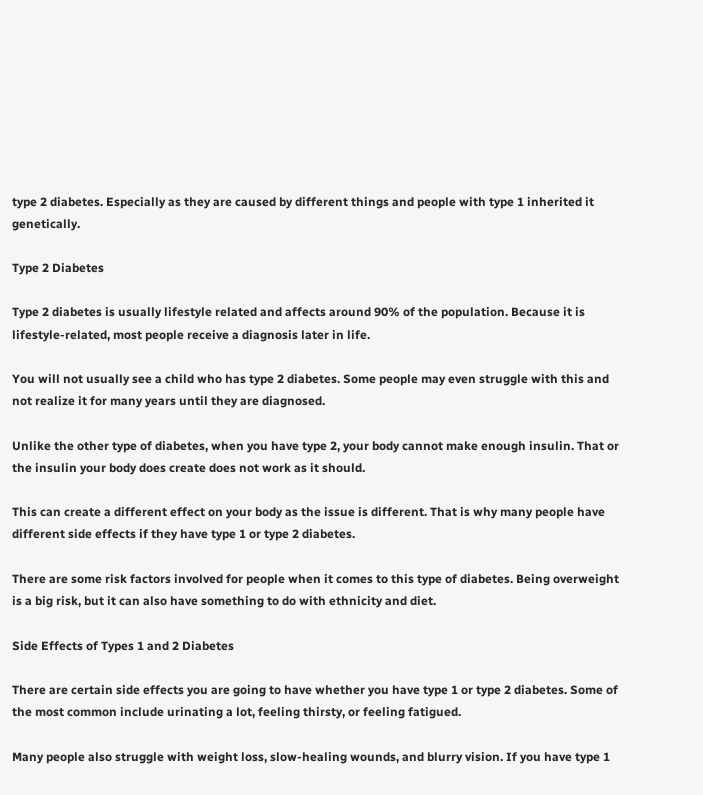type 2 diabetes. Especially as they are caused by different things and people with type 1 inherited it genetically.

Type 2 Diabetes

Type 2 diabetes is usually lifestyle related and affects around 90% of the population. Because it is lifestyle-related, most people receive a diagnosis later in life.

You will not usually see a child who has type 2 diabetes. Some people may even struggle with this and not realize it for many years until they are diagnosed.

Unlike the other type of diabetes, when you have type 2, your body cannot make enough insulin. That or the insulin your body does create does not work as it should.

This can create a different effect on your body as the issue is different. That is why many people have different side effects if they have type 1 or type 2 diabetes.

There are some risk factors involved for people when it comes to this type of diabetes. Being overweight is a big risk, but it can also have something to do with ethnicity and diet.

Side Effects of Types 1 and 2 Diabetes

There are certain side effects you are going to have whether you have type 1 or type 2 diabetes. Some of the most common include urinating a lot, feeling thirsty, or feeling fatigued.

Many people also struggle with weight loss, slow-healing wounds, and blurry vision. If you have type 1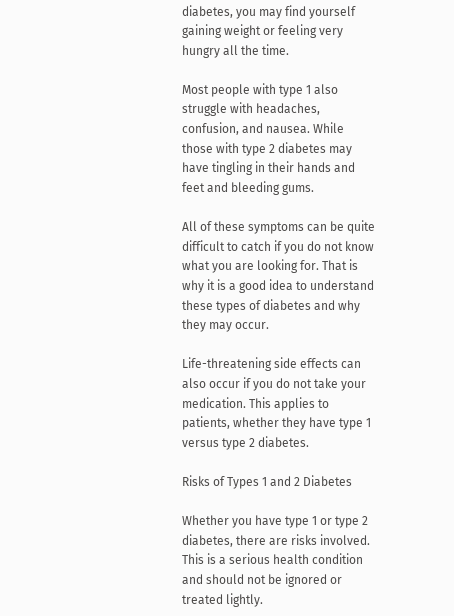diabetes, you may find yourself gaining weight or feeling very hungry all the time.

Most people with type 1 also struggle with headaches, confusion, and nausea. While those with type 2 diabetes may have tingling in their hands and feet and bleeding gums.

All of these symptoms can be quite difficult to catch if you do not know what you are looking for. That is why it is a good idea to understand these types of diabetes and why they may occur.

Life-threatening side effects can also occur if you do not take your medication. This applies to patients, whether they have type 1 versus type 2 diabetes.

Risks of Types 1 and 2 Diabetes

Whether you have type 1 or type 2 diabetes, there are risks involved. This is a serious health condition and should not be ignored or treated lightly.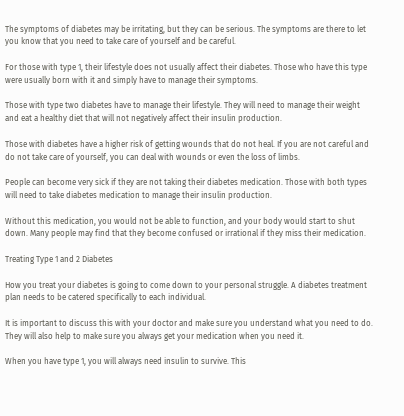The symptoms of diabetes may be irritating, but they can be serious. The symptoms are there to let you know that you need to take care of yourself and be careful.

For those with type 1, their lifestyle does not usually affect their diabetes. Those who have this type were usually born with it and simply have to manage their symptoms.

Those with type two diabetes have to manage their lifestyle. They will need to manage their weight and eat a healthy diet that will not negatively affect their insulin production.

Those with diabetes have a higher risk of getting wounds that do not heal. If you are not careful and do not take care of yourself, you can deal with wounds or even the loss of limbs.

People can become very sick if they are not taking their diabetes medication. Those with both types will need to take diabetes medication to manage their insulin production.

Without this medication, you would not be able to function, and your body would start to shut down. Many people may find that they become confused or irrational if they miss their medication.

Treating Type 1 and 2 Diabetes

How you treat your diabetes is going to come down to your personal struggle. A diabetes treatment plan needs to be catered specifically to each individual.

It is important to discuss this with your doctor and make sure you understand what you need to do. They will also help to make sure you always get your medication when you need it.

When you have type 1, you will always need insulin to survive. This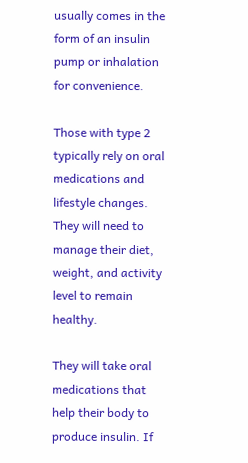usually comes in the form of an insulin pump or inhalation for convenience.

Those with type 2 typically rely on oral medications and lifestyle changes. They will need to manage their diet, weight, and activity level to remain healthy.

They will take oral medications that help their body to produce insulin. If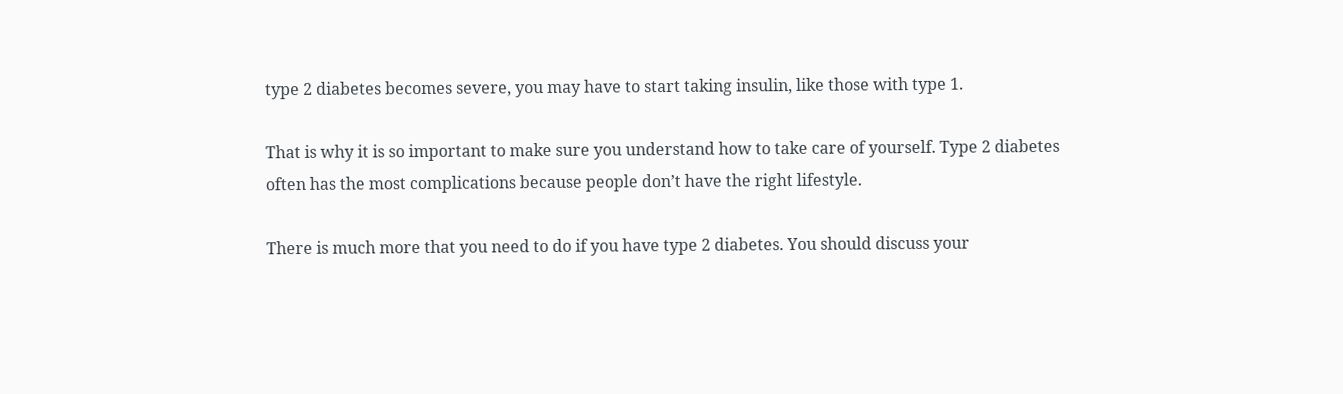type 2 diabetes becomes severe, you may have to start taking insulin, like those with type 1.

That is why it is so important to make sure you understand how to take care of yourself. Type 2 diabetes often has the most complications because people don’t have the right lifestyle.

There is much more that you need to do if you have type 2 diabetes. You should discuss your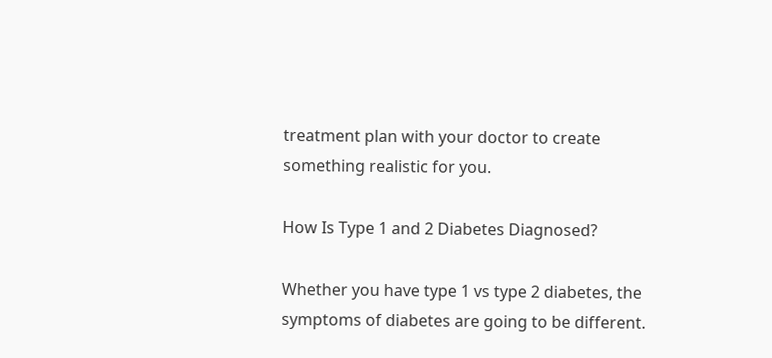treatment plan with your doctor to create something realistic for you.

How Is Type 1 and 2 Diabetes Diagnosed?

Whether you have type 1 vs type 2 diabetes, the symptoms of diabetes are going to be different.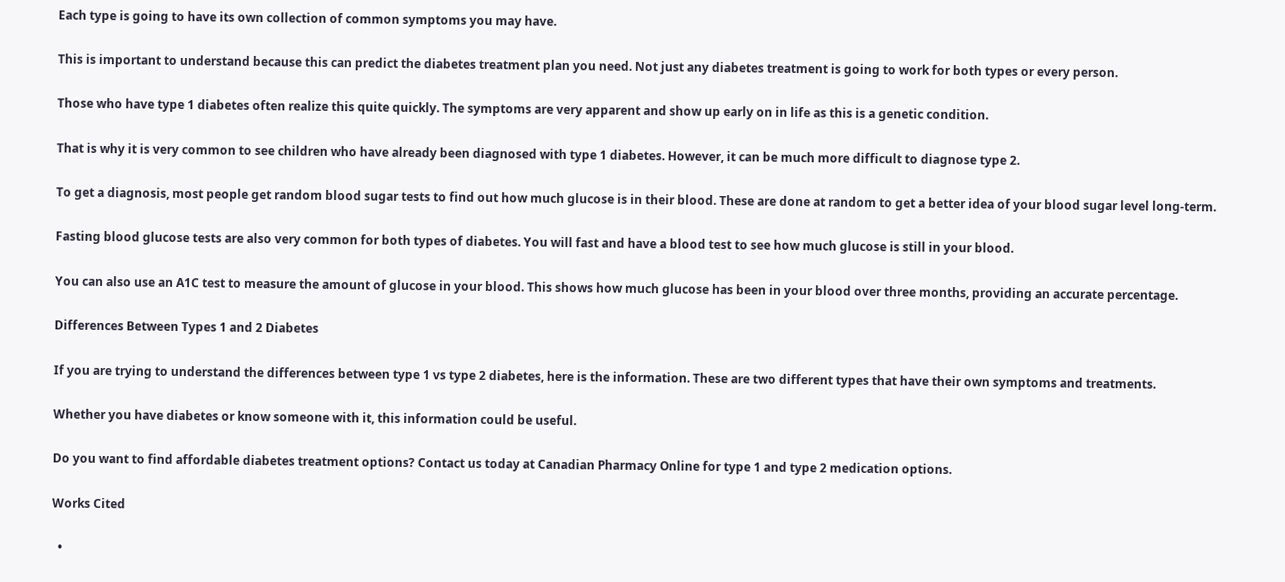Each type is going to have its own collection of common symptoms you may have.

This is important to understand because this can predict the diabetes treatment plan you need. Not just any diabetes treatment is going to work for both types or every person.

Those who have type 1 diabetes often realize this quite quickly. The symptoms are very apparent and show up early on in life as this is a genetic condition.

That is why it is very common to see children who have already been diagnosed with type 1 diabetes. However, it can be much more difficult to diagnose type 2.

To get a diagnosis, most people get random blood sugar tests to find out how much glucose is in their blood. These are done at random to get a better idea of your blood sugar level long-term.

Fasting blood glucose tests are also very common for both types of diabetes. You will fast and have a blood test to see how much glucose is still in your blood.

You can also use an A1C test to measure the amount of glucose in your blood. This shows how much glucose has been in your blood over three months, providing an accurate percentage.

Differences Between Types 1 and 2 Diabetes

If you are trying to understand the differences between type 1 vs type 2 diabetes, here is the information. These are two different types that have their own symptoms and treatments.

Whether you have diabetes or know someone with it, this information could be useful.

Do you want to find affordable diabetes treatment options? Contact us today at Canadian Pharmacy Online for type 1 and type 2 medication options.

Works Cited

  •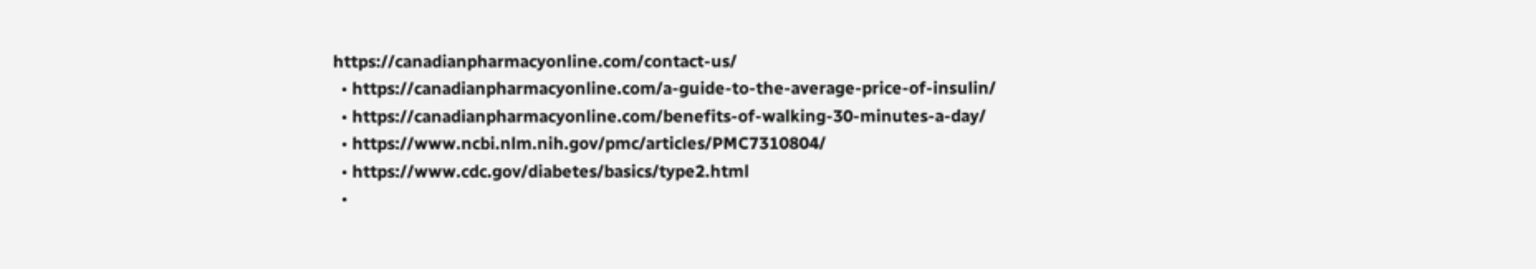https://canadianpharmacyonline.com/contact-us/
  • https://canadianpharmacyonline.com/a-guide-to-the-average-price-of-insulin/
  • https://canadianpharmacyonline.com/benefits-of-walking-30-minutes-a-day/
  • https://www.ncbi.nlm.nih.gov/pmc/articles/PMC7310804/
  • https://www.cdc.gov/diabetes/basics/type2.html
  •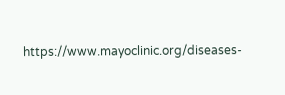https://www.mayoclinic.org/diseases-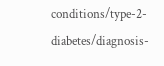conditions/type-2-diabetes/diagnosis-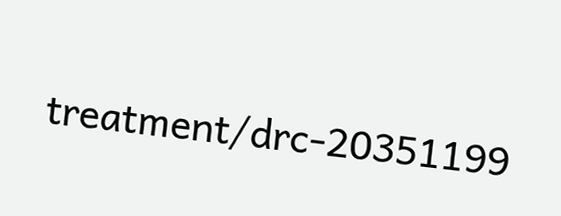treatment/drc-20351199